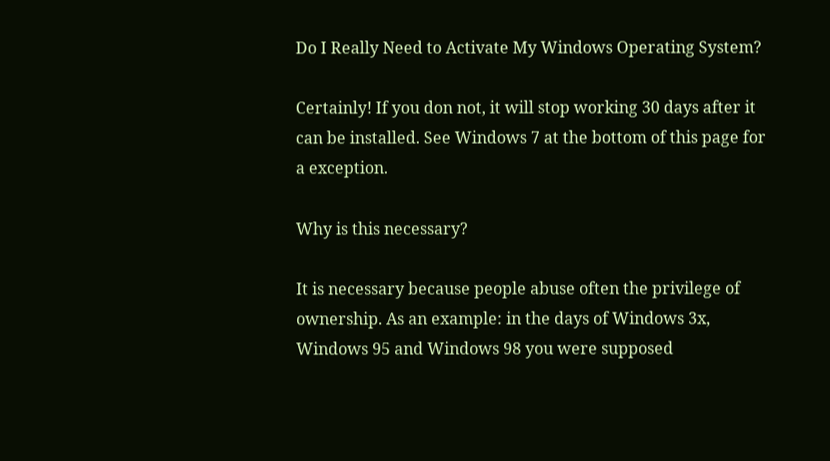Do I Really Need to Activate My Windows Operating System?

Certainly! If you don not, it will stop working 30 days after it can be installed. See Windows 7 at the bottom of this page for a exception.

Why is this necessary?

It is necessary because people abuse often the privilege of ownership. As an example: in the days of Windows 3x, Windows 95 and Windows 98 you were supposed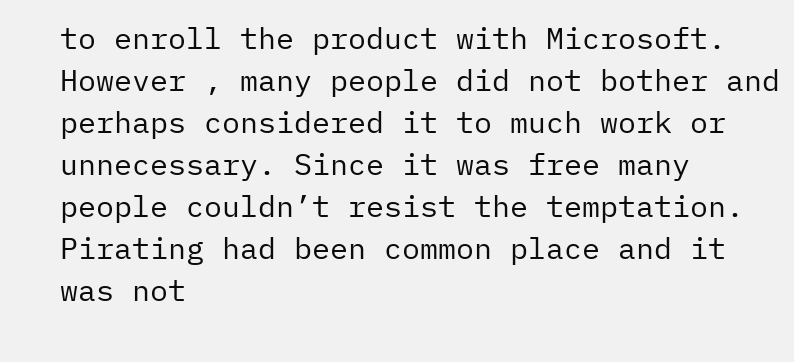to enroll the product with Microsoft. However , many people did not bother and perhaps considered it to much work or unnecessary. Since it was free many people couldn’t resist the temptation. Pirating had been common place and it was not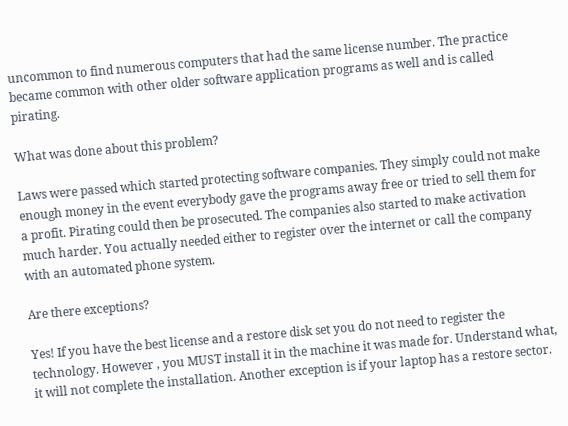uncommon to find numerous computers that had the same license number. The practice became common with other older software application programs as well and is called pirating.

What was done about this problem?

Laws were passed which started protecting software companies. They simply could not make enough money in the event everybody gave the programs away free or tried to sell them for a profit. Pirating could then be prosecuted. The companies also started to make activation much harder. You actually needed either to register over the internet or call the company with an automated phone system.

Are there exceptions?

Yes! If you have the best license and a restore disk set you do not need to register the technology. However , you MUST install it in the machine it was made for. Understand what, it will not complete the installation. Another exception is if your laptop has a restore sector.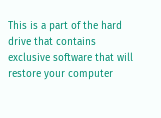This is a part of the hard drive that contains exclusive software that will restore your computer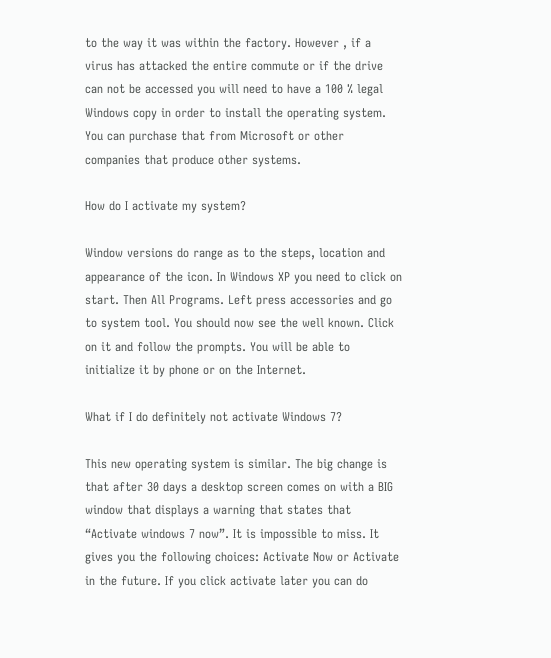to the way it was within the factory. However , if a virus has attacked the entire commute or if the drive can not be accessed you will need to have a 100 % legal Windows copy in order to install the operating system. You can purchase that from Microsoft or other companies that produce other systems.

How do I activate my system?

Window versions do range as to the steps, location and appearance of the icon. In Windows XP you need to click on start. Then All Programs. Left press accessories and go to system tool. You should now see the well known. Click on it and follow the prompts. You will be able to initialize it by phone or on the Internet.

What if I do definitely not activate Windows 7?

This new operating system is similar. The big change is that after 30 days a desktop screen comes on with a BIG window that displays a warning that states that “Activate windows 7 now”. It is impossible to miss. It gives you the following choices: Activate Now or Activate in the future. If you click activate later you can do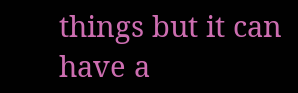things but it can have a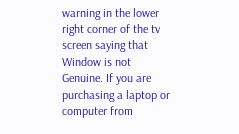warning in the lower right corner of the tv screen saying that Window is not Genuine. If you are purchasing a laptop or computer from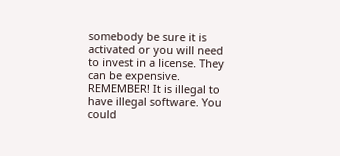somebody be sure it is activated or you will need to invest in a license. They can be expensive. REMEMBER! It is illegal to have illegal software. You could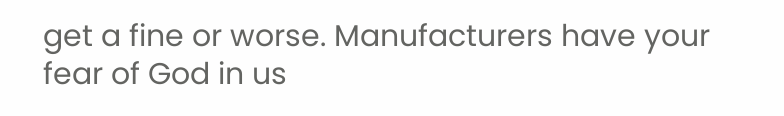get a fine or worse. Manufacturers have your fear of God in us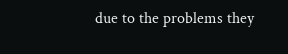due to the problems they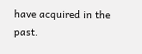have acquired in the past.